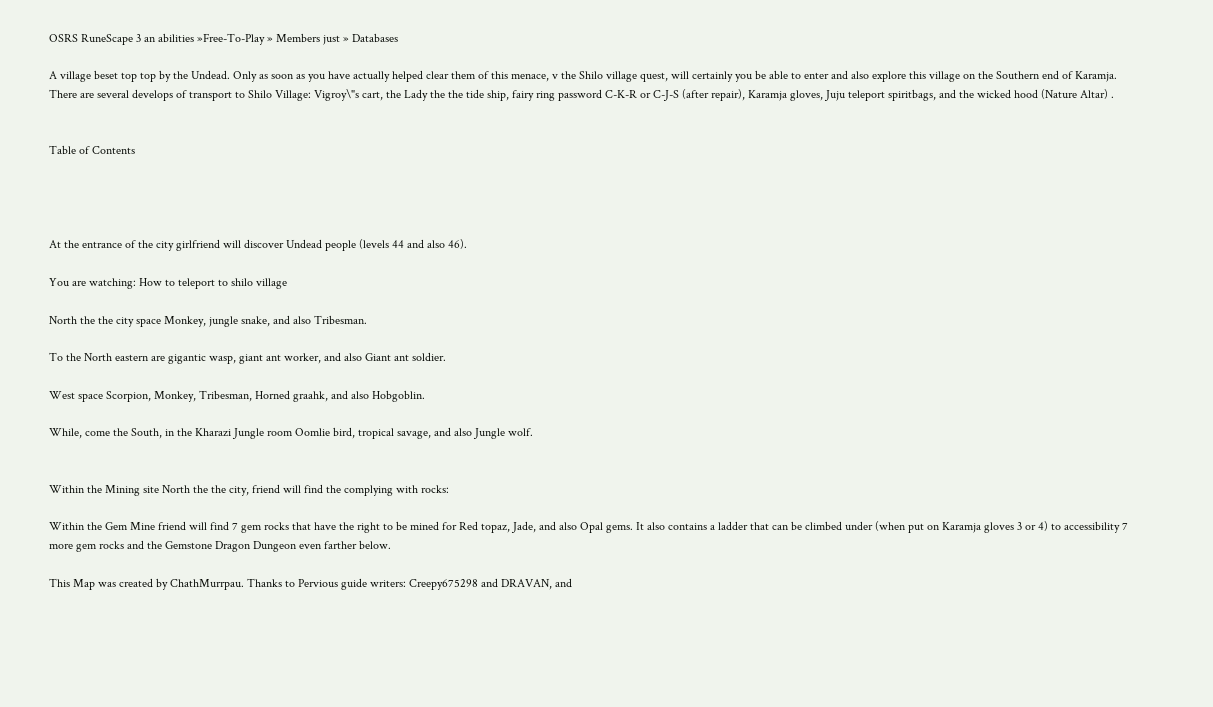OSRS RuneScape 3 an abilities »Free-To-Play » Members just » Databases

A village beset top top by the Undead. Only as soon as you have actually helped clear them of this menace, v the Shilo village quest, will certainly you be able to enter and also explore this village on the Southern end of Karamja.
There are several develops of transport to Shilo Village: Vigroy\"s cart, the Lady the the tide ship, fairy ring password C-K-R or C-J-S (after repair), Karamja gloves, Juju teleport spiritbags, and the wicked hood (Nature Altar) .


Table of Contents




At the entrance of the city girlfriend will discover Undead people (levels 44 and also 46).

You are watching: How to teleport to shilo village

North the the city space Monkey, jungle snake, and also Tribesman.

To the North eastern are gigantic wasp, giant ant worker, and also Giant ant soldier.

West space Scorpion, Monkey, Tribesman, Horned graahk, and also Hobgoblin.

While, come the South, in the Kharazi Jungle room Oomlie bird, tropical savage, and also Jungle wolf.


Within the Mining site North the the city, friend will find the complying with rocks:

Within the Gem Mine friend will find 7 gem rocks that have the right to be mined for Red topaz, Jade, and also Opal gems. It also contains a ladder that can be climbed under (when put on Karamja gloves 3 or 4) to accessibility 7 more gem rocks and the Gemstone Dragon Dungeon even farther below.

This Map was created by ChathMurrpau. Thanks to Pervious guide writers: Creepy675298 and DRAVAN, and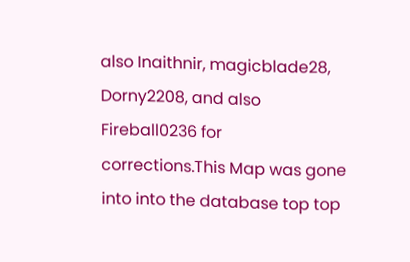also Inaithnir, magicblade28, Dorny2208, and also Fireball0236 for corrections.This Map was gone into into the database top top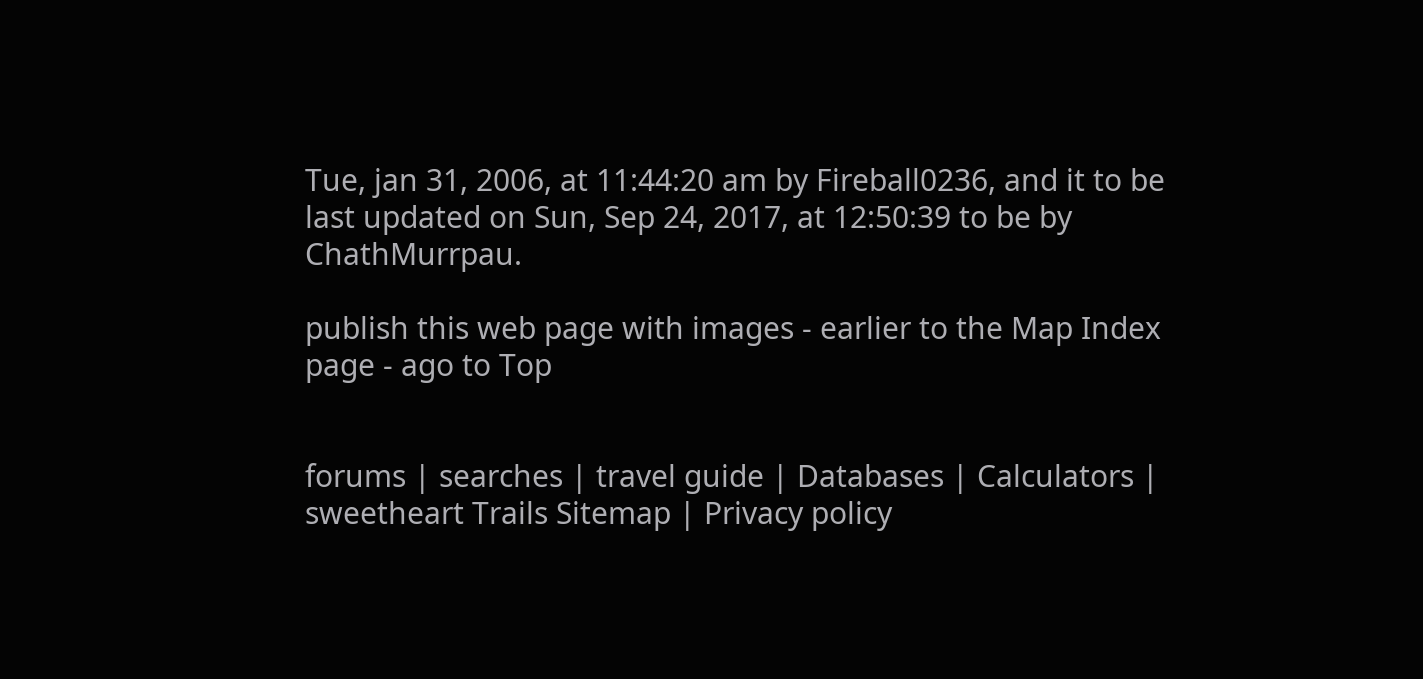Tue, jan 31, 2006, at 11:44:20 am by Fireball0236, and it to be last updated on Sun, Sep 24, 2017, at 12:50:39 to be by ChathMurrpau.

publish this web page with images - earlier to the Map Index page - ago to Top


forums | searches | travel guide | Databases | Calculators | sweetheart Trails Sitemap | Privacy policy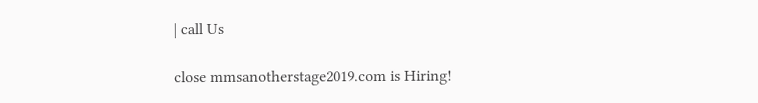| call Us

close mmsanotherstage2019.com is Hiring!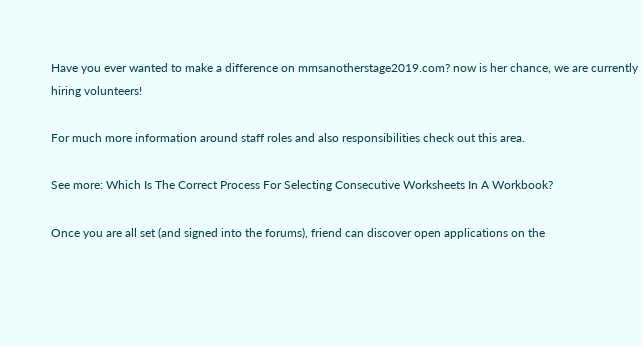Have you ever wanted to make a difference on mmsanotherstage2019.com? now is her chance, we are currently hiring volunteers!

For much more information around staff roles and also responsibilities check out this area.

See more: Which Is The Correct Process For Selecting Consecutive Worksheets In A Workbook?

Once you are all set (and signed into the forums), friend can discover open applications on the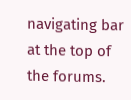navigating bar at the top of the forums.